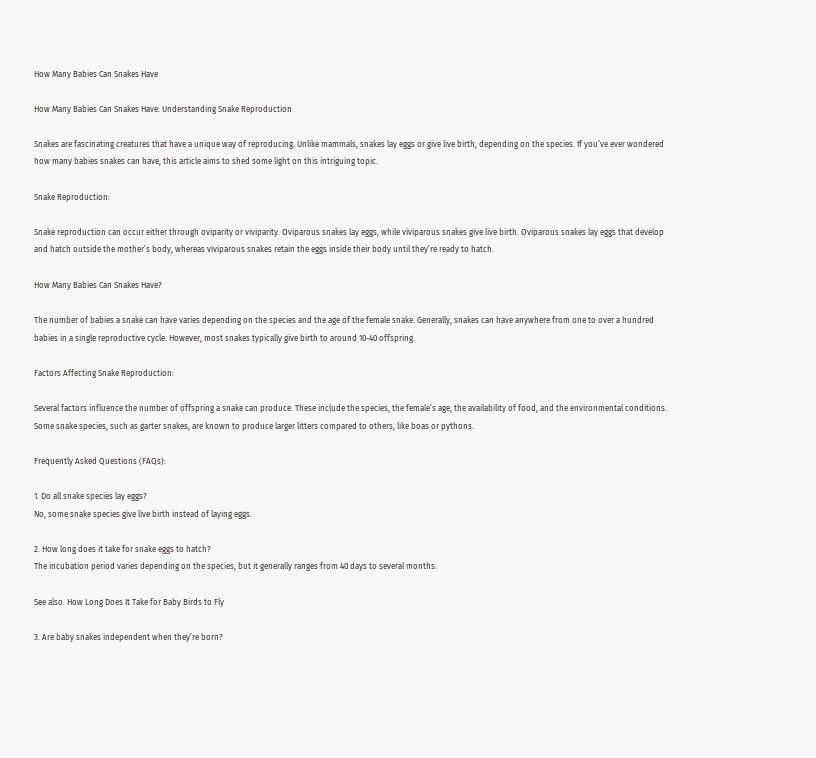How Many Babies Can Snakes Have

How Many Babies Can Snakes Have: Understanding Snake Reproduction

Snakes are fascinating creatures that have a unique way of reproducing. Unlike mammals, snakes lay eggs or give live birth, depending on the species. If you’ve ever wondered how many babies snakes can have, this article aims to shed some light on this intriguing topic.

Snake Reproduction:

Snake reproduction can occur either through oviparity or viviparity. Oviparous snakes lay eggs, while viviparous snakes give live birth. Oviparous snakes lay eggs that develop and hatch outside the mother’s body, whereas viviparous snakes retain the eggs inside their body until they’re ready to hatch.

How Many Babies Can Snakes Have?

The number of babies a snake can have varies depending on the species and the age of the female snake. Generally, snakes can have anywhere from one to over a hundred babies in a single reproductive cycle. However, most snakes typically give birth to around 10-40 offspring.

Factors Affecting Snake Reproduction:

Several factors influence the number of offspring a snake can produce. These include the species, the female’s age, the availability of food, and the environmental conditions. Some snake species, such as garter snakes, are known to produce larger litters compared to others, like boas or pythons.

Frequently Asked Questions (FAQs):

1. Do all snake species lay eggs?
No, some snake species give live birth instead of laying eggs.

2. How long does it take for snake eggs to hatch?
The incubation period varies depending on the species, but it generally ranges from 40 days to several months.

See also  How Long Does It Take for Baby Birds to Fly

3. Are baby snakes independent when they’re born?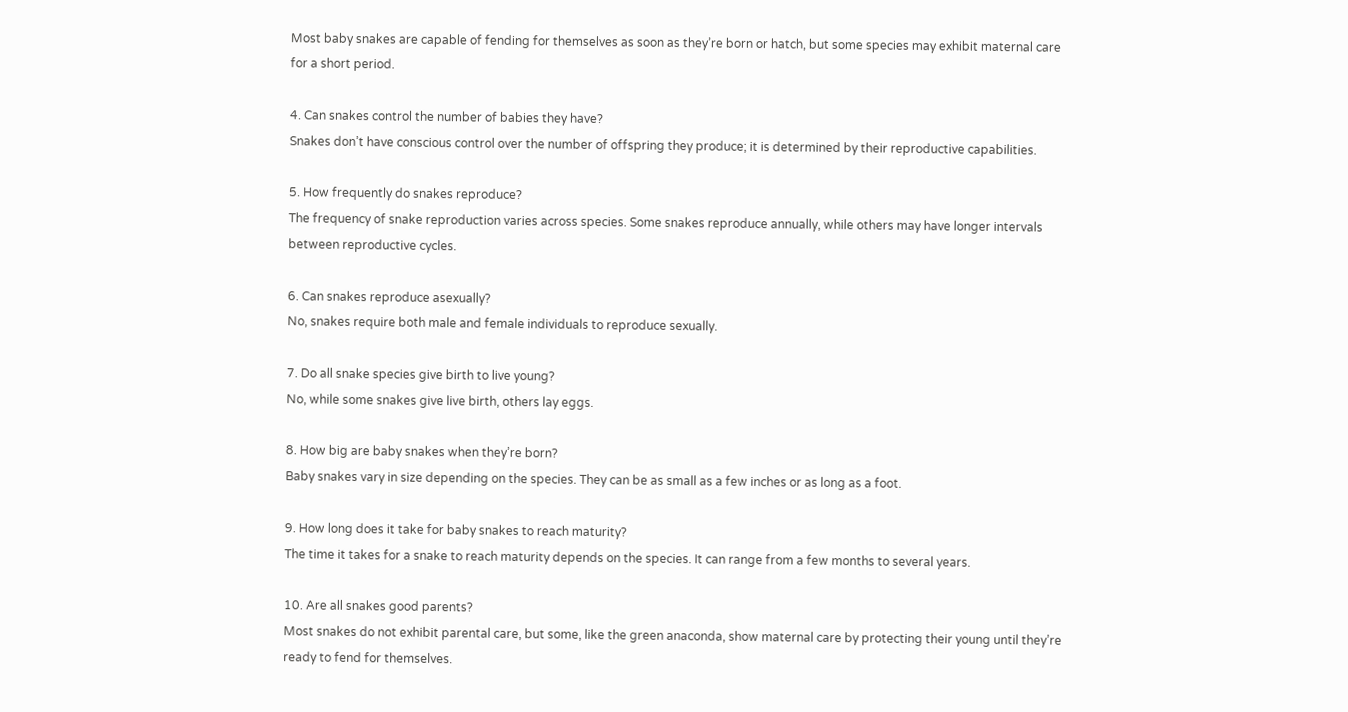Most baby snakes are capable of fending for themselves as soon as they’re born or hatch, but some species may exhibit maternal care for a short period.

4. Can snakes control the number of babies they have?
Snakes don’t have conscious control over the number of offspring they produce; it is determined by their reproductive capabilities.

5. How frequently do snakes reproduce?
The frequency of snake reproduction varies across species. Some snakes reproduce annually, while others may have longer intervals between reproductive cycles.

6. Can snakes reproduce asexually?
No, snakes require both male and female individuals to reproduce sexually.

7. Do all snake species give birth to live young?
No, while some snakes give live birth, others lay eggs.

8. How big are baby snakes when they’re born?
Baby snakes vary in size depending on the species. They can be as small as a few inches or as long as a foot.

9. How long does it take for baby snakes to reach maturity?
The time it takes for a snake to reach maturity depends on the species. It can range from a few months to several years.

10. Are all snakes good parents?
Most snakes do not exhibit parental care, but some, like the green anaconda, show maternal care by protecting their young until they’re ready to fend for themselves.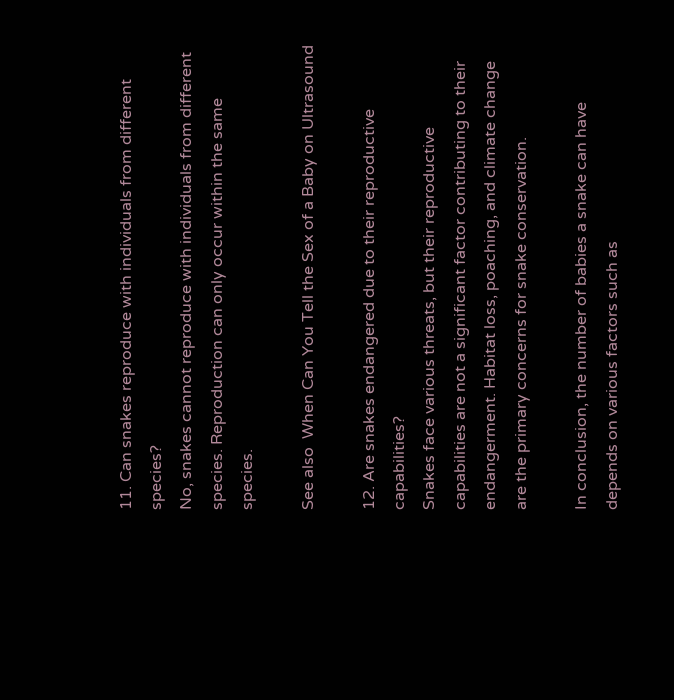11. Can snakes reproduce with individuals from different species?
No, snakes cannot reproduce with individuals from different species. Reproduction can only occur within the same species.

See also  When Can You Tell the Sex of a Baby on Ultrasound

12. Are snakes endangered due to their reproductive capabilities?
Snakes face various threats, but their reproductive capabilities are not a significant factor contributing to their endangerment. Habitat loss, poaching, and climate change are the primary concerns for snake conservation.

In conclusion, the number of babies a snake can have depends on various factors such as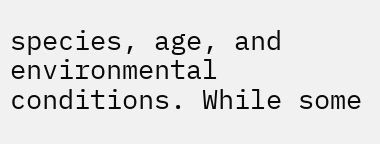species, age, and environmental conditions. While some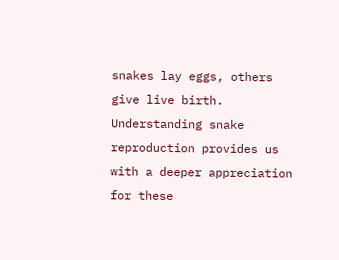snakes lay eggs, others give live birth. Understanding snake reproduction provides us with a deeper appreciation for these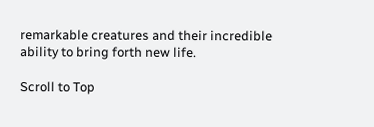remarkable creatures and their incredible ability to bring forth new life.

Scroll to Top